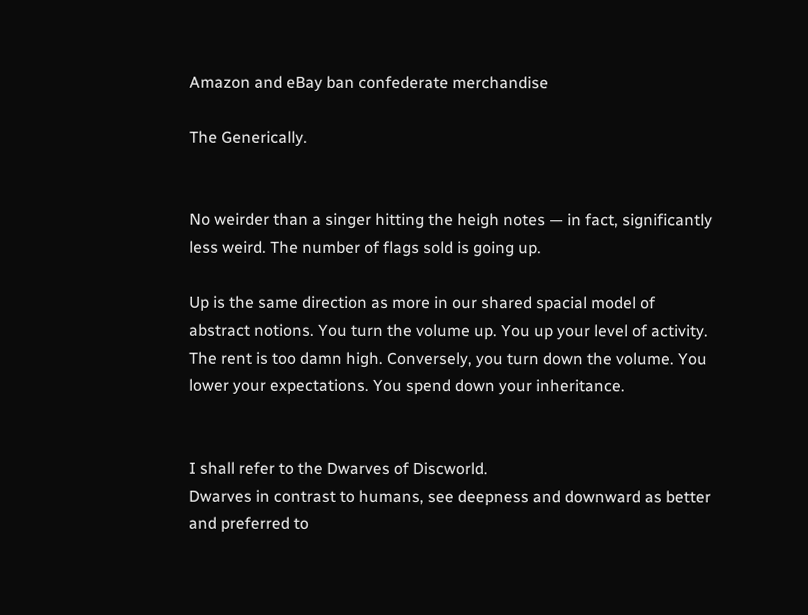Amazon and eBay ban confederate merchandise

The Generically.


No weirder than a singer hitting the heigh notes — in fact, significantly less weird. The number of flags sold is going up.

Up is the same direction as more in our shared spacial model of abstract notions. You turn the volume up. You up your level of activity. The rent is too damn high. Conversely, you turn down the volume. You lower your expectations. You spend down your inheritance.


I shall refer to the Dwarves of Discworld.
Dwarves in contrast to humans, see deepness and downward as better and preferred to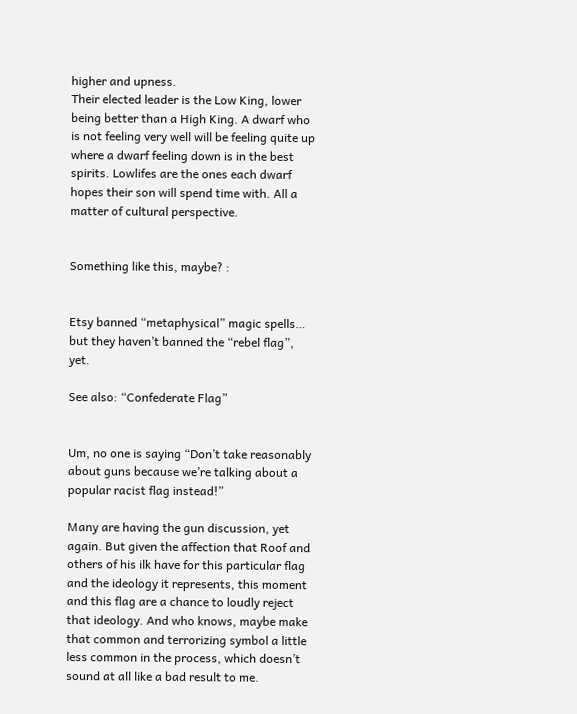higher and upness.
Their elected leader is the Low King, lower being better than a High King. A dwarf who is not feeling very well will be feeling quite up where a dwarf feeling down is in the best spirits. Lowlifes are the ones each dwarf hopes their son will spend time with. All a matter of cultural perspective.


Something like this, maybe? :


Etsy banned “metaphysical” magic spells… but they haven’t banned the “rebel flag”, yet.

See also: “Confederate Flag”


Um, no one is saying “Don’t take reasonably about guns because we’re talking about a popular racist flag instead!”

Many are having the gun discussion, yet again. But given the affection that Roof and others of his ilk have for this particular flag and the ideology it represents, this moment and this flag are a chance to loudly reject that ideology. And who knows, maybe make that common and terrorizing symbol a little less common in the process, which doesn’t sound at all like a bad result to me.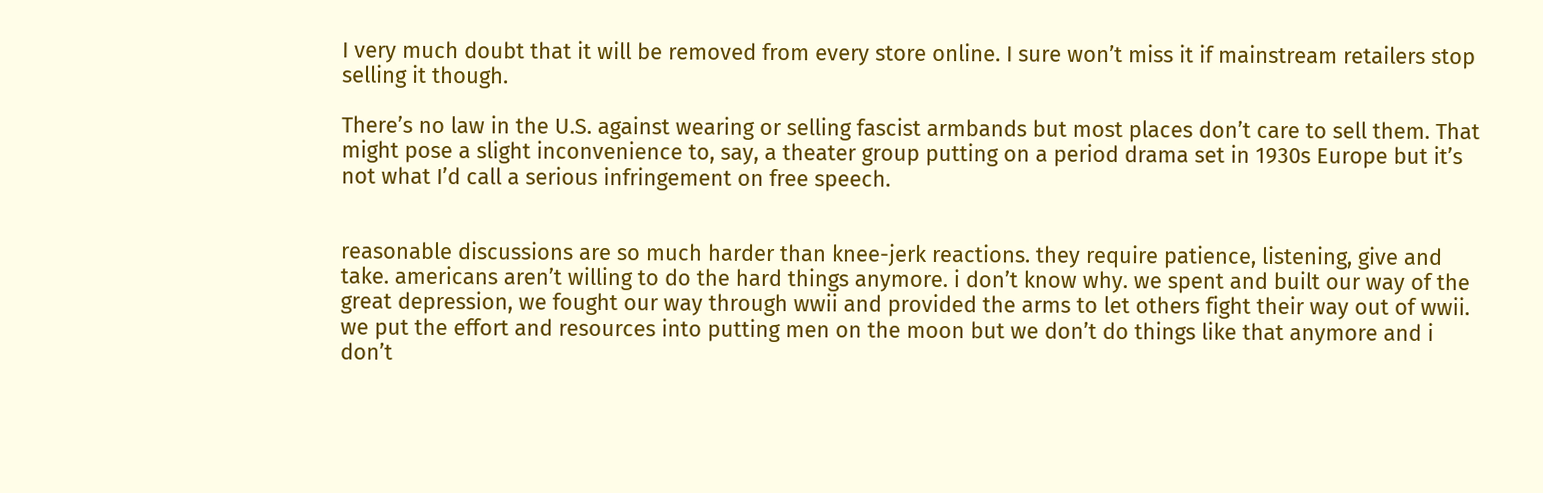I very much doubt that it will be removed from every store online. I sure won’t miss it if mainstream retailers stop selling it though.

There’s no law in the U.S. against wearing or selling fascist armbands but most places don’t care to sell them. That might pose a slight inconvenience to, say, a theater group putting on a period drama set in 1930s Europe but it’s not what I’d call a serious infringement on free speech.


reasonable discussions are so much harder than knee-jerk reactions. they require patience, listening, give and take. americans aren’t willing to do the hard things anymore. i don’t know why. we spent and built our way of the great depression, we fought our way through wwii and provided the arms to let others fight their way out of wwii. we put the effort and resources into putting men on the moon but we don’t do things like that anymore and i don’t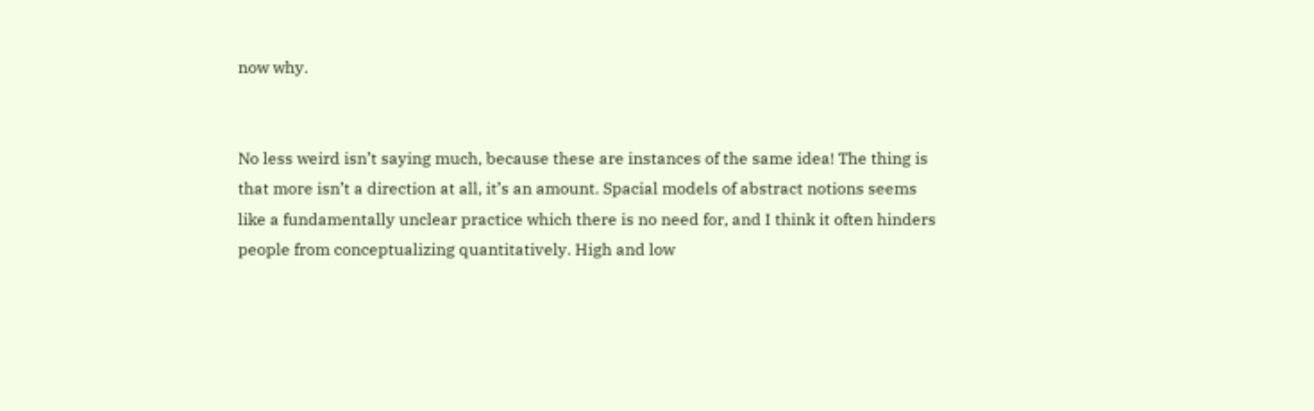now why.


No less weird isn’t saying much, because these are instances of the same idea! The thing is that more isn’t a direction at all, it’s an amount. Spacial models of abstract notions seems like a fundamentally unclear practice which there is no need for, and I think it often hinders people from conceptualizing quantitatively. High and low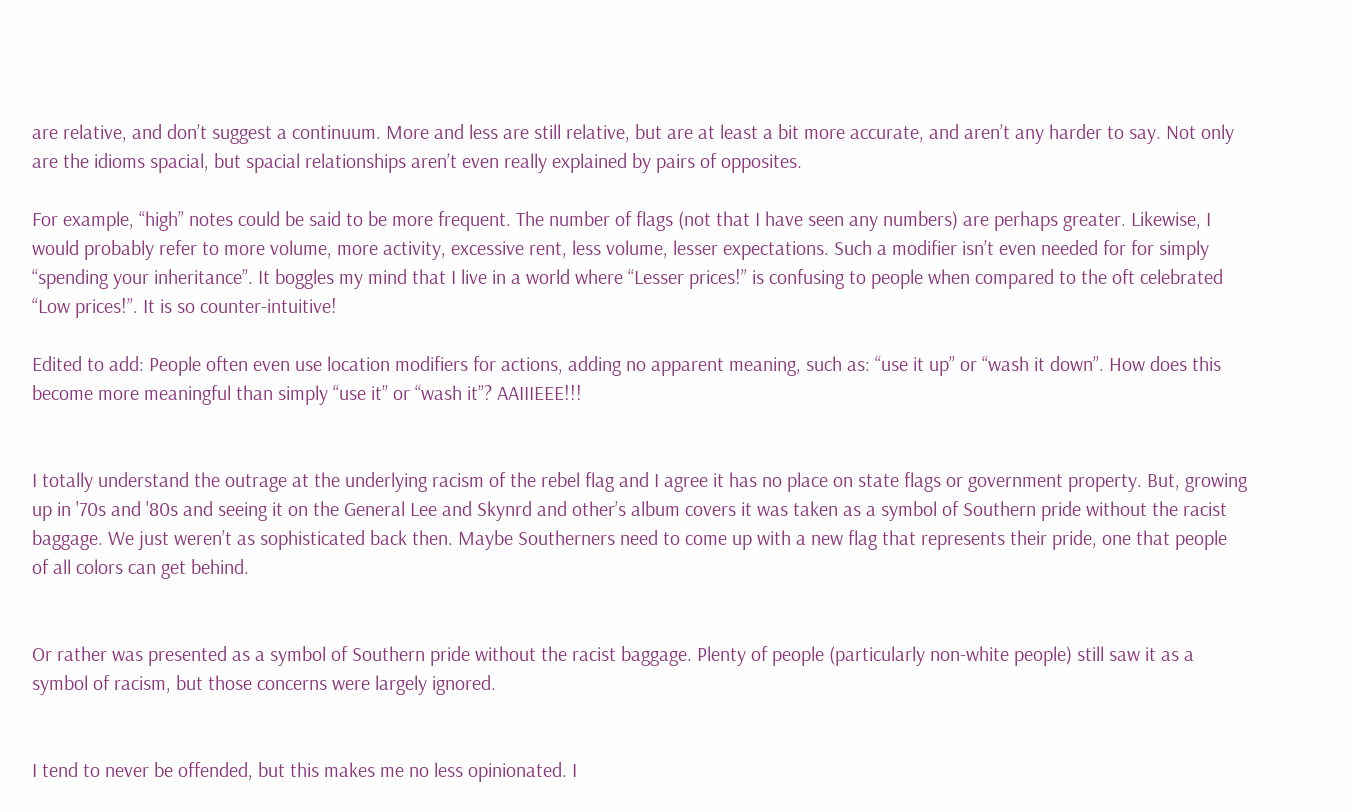are relative, and don’t suggest a continuum. More and less are still relative, but are at least a bit more accurate, and aren’t any harder to say. Not only are the idioms spacial, but spacial relationships aren’t even really explained by pairs of opposites.

For example, “high” notes could be said to be more frequent. The number of flags (not that I have seen any numbers) are perhaps greater. Likewise, I would probably refer to more volume, more activity, excessive rent, less volume, lesser expectations. Such a modifier isn’t even needed for for simply “spending your inheritance”. It boggles my mind that I live in a world where “Lesser prices!” is confusing to people when compared to the oft celebrated “Low prices!”. It is so counter-intuitive!

Edited to add: People often even use location modifiers for actions, adding no apparent meaning, such as: “use it up” or “wash it down”. How does this become more meaningful than simply “use it” or “wash it”? AAIIIEEE!!!


I totally understand the outrage at the underlying racism of the rebel flag and I agree it has no place on state flags or government property. But, growing up in '70s and '80s and seeing it on the General Lee and Skynrd and other’s album covers it was taken as a symbol of Southern pride without the racist baggage. We just weren’t as sophisticated back then. Maybe Southerners need to come up with a new flag that represents their pride, one that people of all colors can get behind.


Or rather was presented as a symbol of Southern pride without the racist baggage. Plenty of people (particularly non-white people) still saw it as a symbol of racism, but those concerns were largely ignored.


I tend to never be offended, but this makes me no less opinionated. I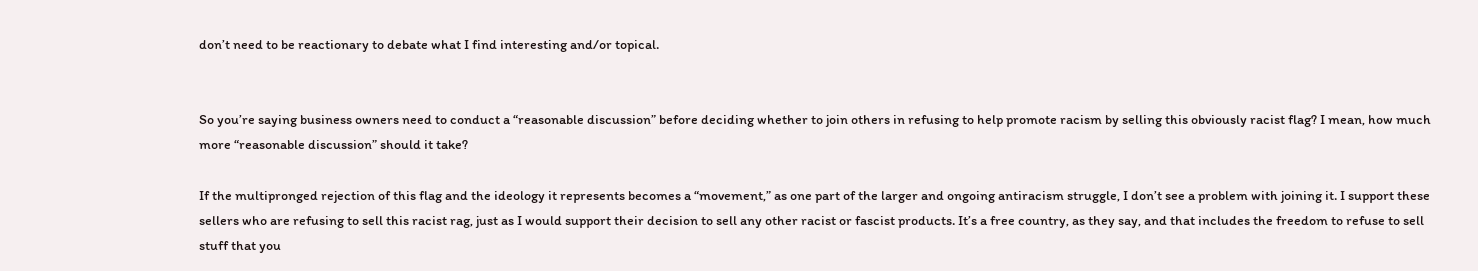don’t need to be reactionary to debate what I find interesting and/or topical.


So you’re saying business owners need to conduct a “reasonable discussion” before deciding whether to join others in refusing to help promote racism by selling this obviously racist flag? I mean, how much more “reasonable discussion” should it take?

If the multipronged rejection of this flag and the ideology it represents becomes a “movement,” as one part of the larger and ongoing antiracism struggle, I don’t see a problem with joining it. I support these sellers who are refusing to sell this racist rag, just as I would support their decision to sell any other racist or fascist products. It’s a free country, as they say, and that includes the freedom to refuse to sell stuff that you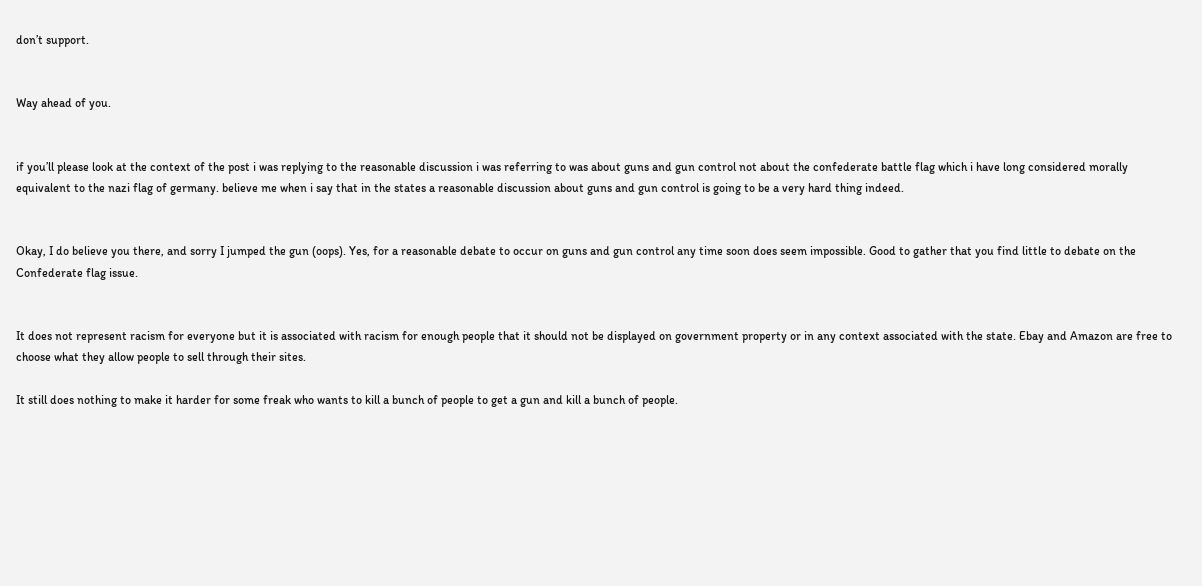don’t support.


Way ahead of you.


if you’ll please look at the context of the post i was replying to the reasonable discussion i was referring to was about guns and gun control not about the confederate battle flag which i have long considered morally equivalent to the nazi flag of germany. believe me when i say that in the states a reasonable discussion about guns and gun control is going to be a very hard thing indeed.


Okay, I do believe you there, and sorry I jumped the gun (oops). Yes, for a reasonable debate to occur on guns and gun control any time soon does seem impossible. Good to gather that you find little to debate on the Confederate flag issue.


It does not represent racism for everyone but it is associated with racism for enough people that it should not be displayed on government property or in any context associated with the state. Ebay and Amazon are free to choose what they allow people to sell through their sites.

It still does nothing to make it harder for some freak who wants to kill a bunch of people to get a gun and kill a bunch of people.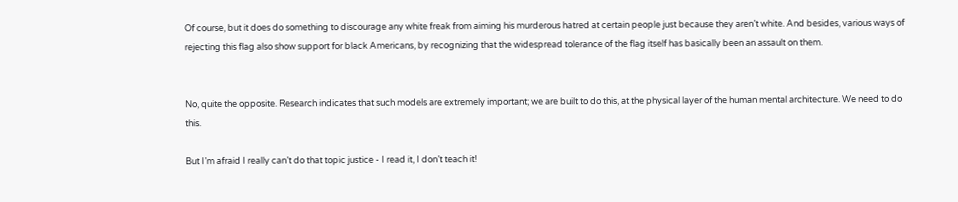Of course, but it does do something to discourage any white freak from aiming his murderous hatred at certain people just because they aren’t white. And besides, various ways of rejecting this flag also show support for black Americans, by recognizing that the widespread tolerance of the flag itself has basically been an assault on them.


No, quite the opposite. Research indicates that such models are extremely important; we are built to do this, at the physical layer of the human mental architecture. We need to do this.

But I’m afraid I really can’t do that topic justice - I read it, I don’t teach it!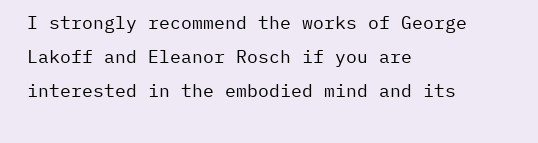I strongly recommend the works of George Lakoff and Eleanor Rosch if you are interested in the embodied mind and its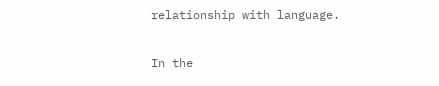relationship with language.

In the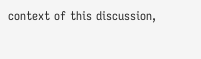context of this discussion,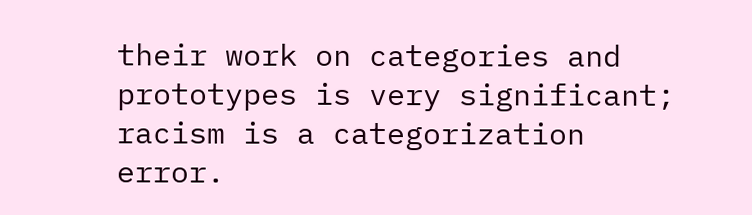their work on categories and prototypes is very significant; racism is a categorization error.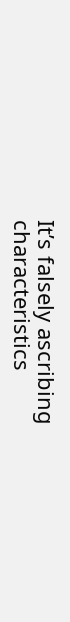It’s falsely ascribing characteristics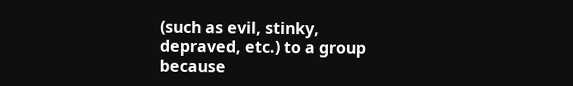(such as evil, stinky, depraved, etc.) to a group because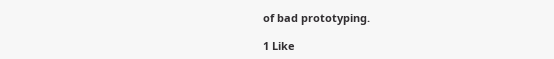of bad prototyping.

1 Like